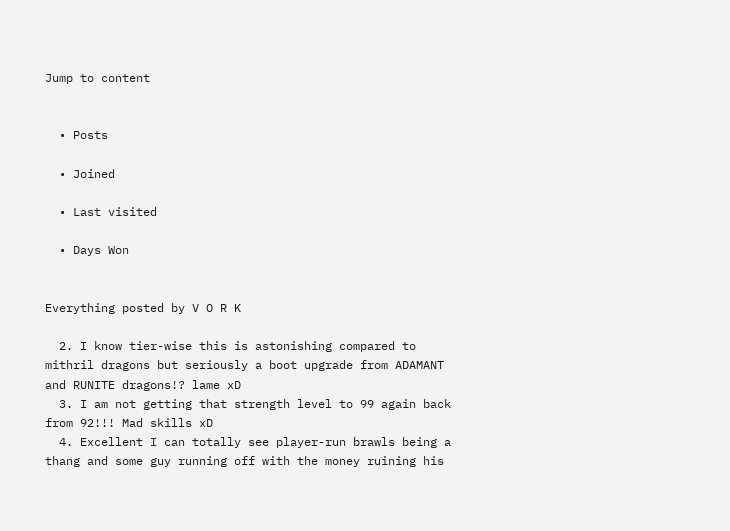Jump to content


  • Posts

  • Joined

  • Last visited

  • Days Won


Everything posted by V O R K

  2. I know tier-wise this is astonishing compared to mithril dragons but seriously a boot upgrade from ADAMANT and RUNITE dragons!? lame xD
  3. I am not getting that strength level to 99 again back from 92!!! Mad skills xD
  4. Excellent I can totally see player-run brawls being a thang and some guy running off with the money ruining his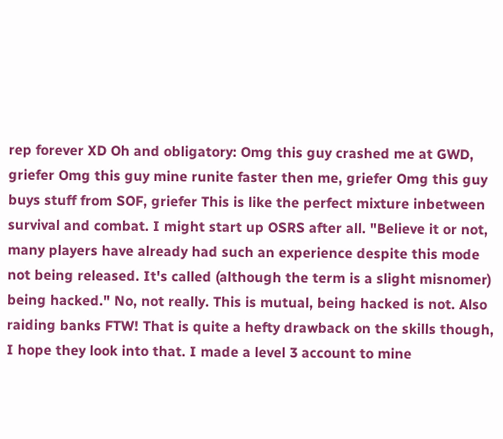rep forever XD Oh and obligatory: Omg this guy crashed me at GWD, griefer Omg this guy mine runite faster then me, griefer Omg this guy buys stuff from SOF, griefer This is like the perfect mixture inbetween survival and combat. I might start up OSRS after all. "Believe it or not, many players have already had such an experience despite this mode not being released. It's called (although the term is a slight misnomer) being hacked." No, not really. This is mutual, being hacked is not. Also raiding banks FTW! That is quite a hefty drawback on the skills though, I hope they look into that. I made a level 3 account to mine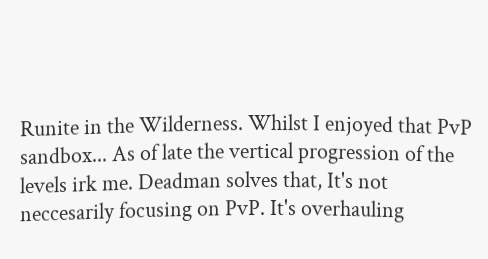Runite in the Wilderness. Whilst I enjoyed that PvP sandbox... As of late the vertical progression of the levels irk me. Deadman solves that, It's not neccesarily focusing on PvP. It's overhauling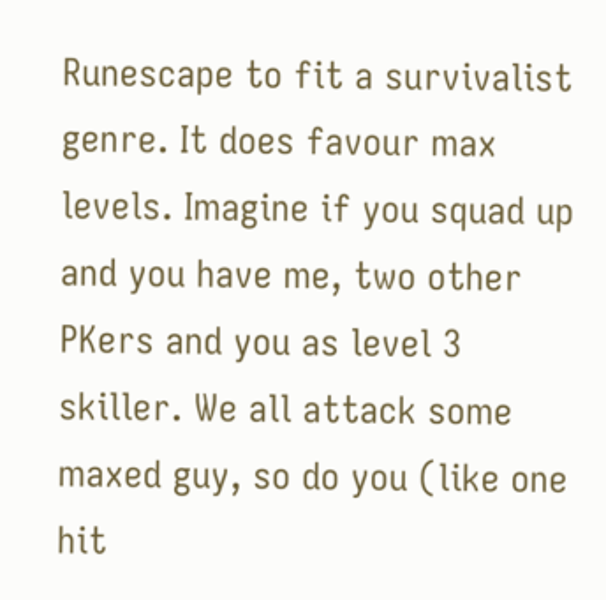Runescape to fit a survivalist genre. It does favour max levels. Imagine if you squad up and you have me, two other PKers and you as level 3 skiller. We all attack some maxed guy, so do you (like one hit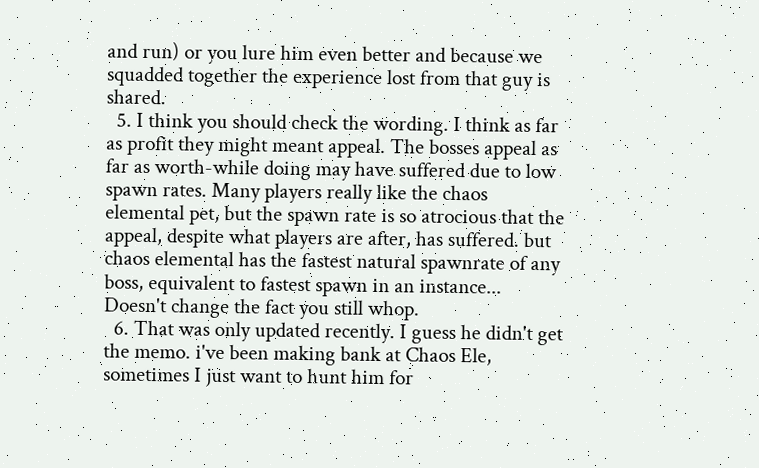and run) or you lure him even better and because we squadded together the experience lost from that guy is shared.
  5. I think you should check the wording. I think as far as profit they might meant appeal. The bosses appeal as far as worth-while doing may have suffered due to low spawn rates. Many players really like the chaos elemental pet, but the spawn rate is so atrocious that the appeal, despite what players are after, has suffered. but chaos elemental has the fastest natural spawnrate of any boss, equivalent to fastest spawn in an instance... Doesn't change the fact you still whop.
  6. That was only updated recently. I guess he didn't get the memo. i've been making bank at Chaos Ele, sometimes I just want to hunt him for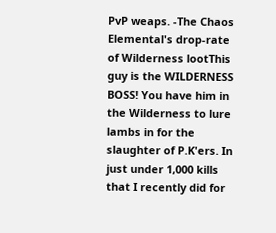PvP weaps. -The Chaos Elemental's drop-rate of Wilderness lootThis guy is the WILDERNESS BOSS! You have him in the Wilderness to lure lambs in for the slaughter of P.K'ers. In just under 1,000 kills that I recently did for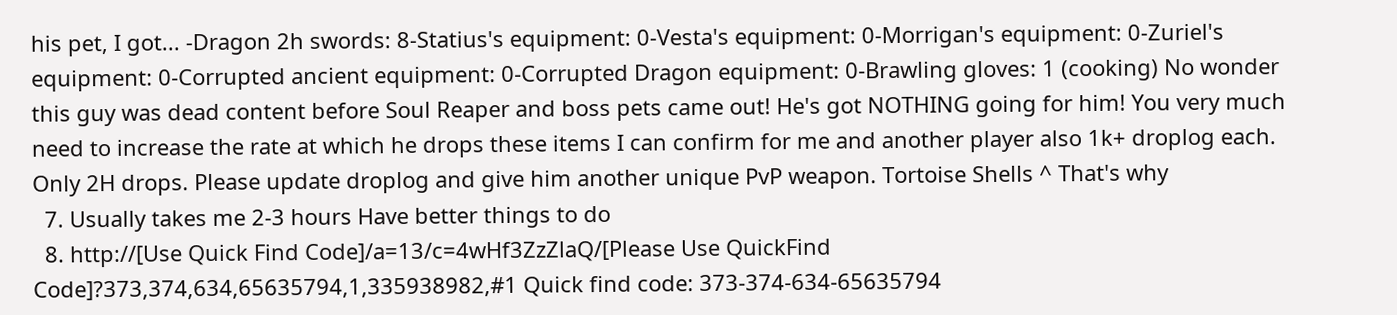his pet, I got... -Dragon 2h swords: 8-Statius's equipment: 0-Vesta's equipment: 0-Morrigan's equipment: 0-Zuriel's equipment: 0-Corrupted ancient equipment: 0-Corrupted Dragon equipment: 0-Brawling gloves: 1 (cooking) No wonder this guy was dead content before Soul Reaper and boss pets came out! He's got NOTHING going for him! You very much need to increase the rate at which he drops these items I can confirm for me and another player also 1k+ droplog each. Only 2H drops. Please update droplog and give him another unique PvP weapon. Tortoise Shells ^ That's why
  7. Usually takes me 2-3 hours Have better things to do
  8. http://[Use Quick Find Code]/a=13/c=4wHf3ZzZlaQ/[Please Use QuickFind Code]?373,374,634,65635794,1,335938982,#1 Quick find code: 373-374-634-65635794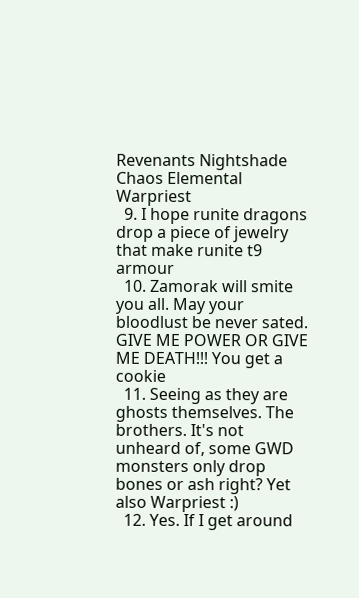Revenants Nightshade Chaos Elemental Warpriest
  9. I hope runite dragons drop a piece of jewelry that make runite t9 armour
  10. Zamorak will smite you all. May your bloodlust be never sated. GIVE ME POWER OR GIVE ME DEATH!!! You get a cookie
  11. Seeing as they are ghosts themselves. The brothers. It's not unheard of, some GWD monsters only drop bones or ash right? Yet also Warpriest :)
  12. Yes. If I get around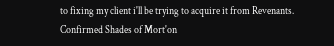to fixing my client i'll be trying to acquire it from Revenants. Confirmed Shades of Mort'on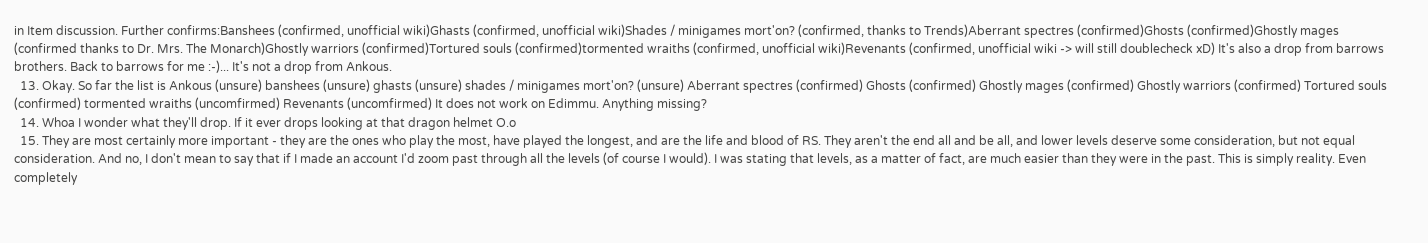in Item discussion. Further confirms:Banshees (confirmed, unofficial wiki)Ghasts (confirmed, unofficial wiki)Shades / minigames mort'on? (confirmed, thanks to Trends)Aberrant spectres (confirmed)Ghosts (confirmed)Ghostly mages (confirmed thanks to Dr. Mrs. The Monarch)Ghostly warriors (confirmed)Tortured souls (confirmed)tormented wraiths (confirmed, unofficial wiki)Revenants (confirmed, unofficial wiki -> will still doublecheck xD) It's also a drop from barrows brothers. Back to barrows for me :-)... It's not a drop from Ankous.
  13. Okay. So far the list is Ankous (unsure) banshees (unsure) ghasts (unsure) shades / minigames mort'on? (unsure) Aberrant spectres (confirmed) Ghosts (confirmed) Ghostly mages (confirmed) Ghostly warriors (confirmed) Tortured souls (confirmed) tormented wraiths (uncomfirmed) Revenants (uncomfirmed) It does not work on Edimmu. Anything missing?
  14. Whoa I wonder what they'll drop. If it ever drops looking at that dragon helmet O.o
  15. They are most certainly more important - they are the ones who play the most, have played the longest, and are the life and blood of RS. They aren't the end all and be all, and lower levels deserve some consideration, but not equal consideration. And no, I don't mean to say that if I made an account I'd zoom past through all the levels (of course I would). I was stating that levels, as a matter of fact, are much easier than they were in the past. This is simply reality. Even completely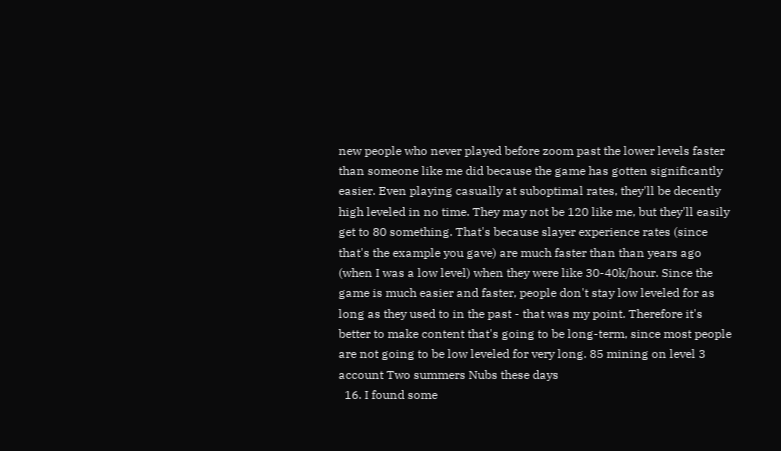new people who never played before zoom past the lower levels faster than someone like me did because the game has gotten significantly easier. Even playing casually at suboptimal rates, they'll be decently high leveled in no time. They may not be 120 like me, but they'll easily get to 80 something. That's because slayer experience rates (since that's the example you gave) are much faster than than years ago (when I was a low level) when they were like 30-40k/hour. Since the game is much easier and faster, people don't stay low leveled for as long as they used to in the past - that was my point. Therefore it's better to make content that's going to be long-term, since most people are not going to be low leveled for very long. 85 mining on level 3 account Two summers Nubs these days
  16. I found some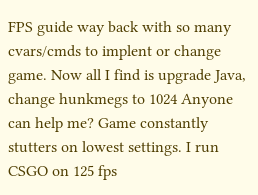FPS guide way back with so many cvars/cmds to implent or change game. Now all I find is upgrade Java, change hunkmegs to 1024 Anyone can help me? Game constantly stutters on lowest settings. I run CSGO on 125 fps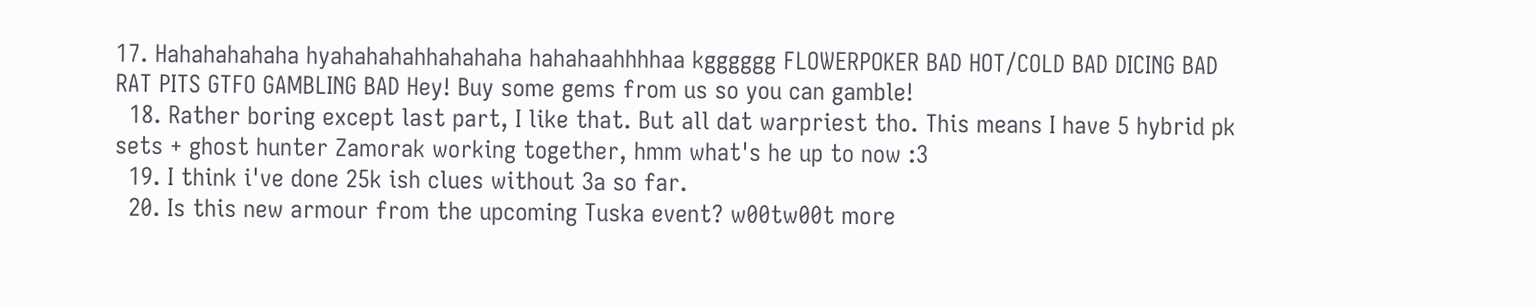17. Hahahahahaha hyahahahahhahahaha hahahaahhhhaa kgggggg FLOWERPOKER BAD HOT/COLD BAD DICING BAD RAT PITS GTFO GAMBLING BAD Hey! Buy some gems from us so you can gamble!
  18. Rather boring except last part, I like that. But all dat warpriest tho. This means I have 5 hybrid pk sets + ghost hunter Zamorak working together, hmm what's he up to now :3
  19. I think i've done 25k ish clues without 3a so far.
  20. Is this new armour from the upcoming Tuska event? w00tw00t more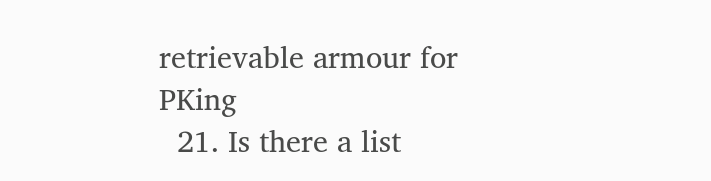retrievable armour for PKing
  21. Is there a list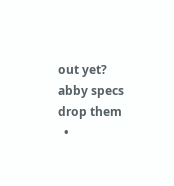out yet? abby specs drop them
  •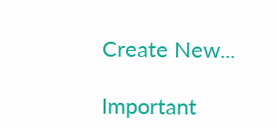Create New...

Important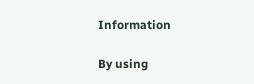Information

By using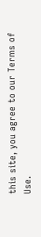this site, you agree to our Terms of Use.